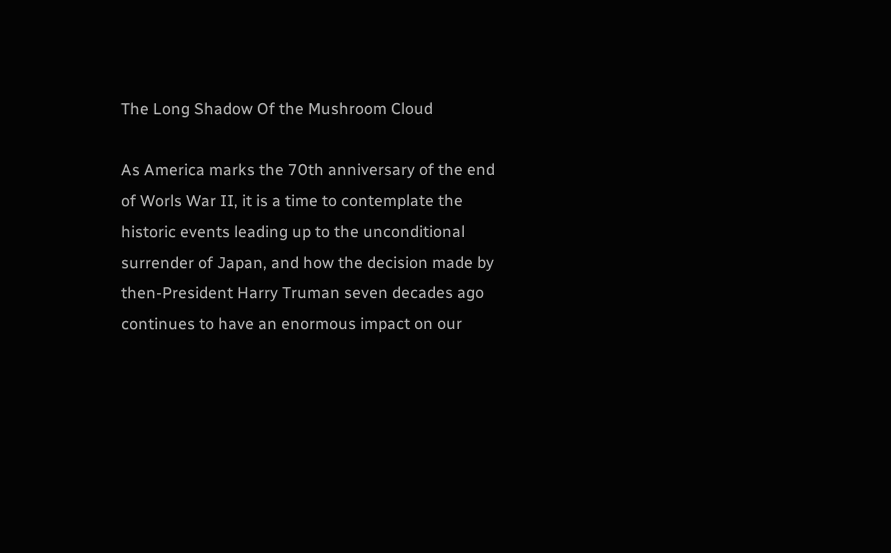The Long Shadow Of the Mushroom Cloud

As America marks the 70th anniversary of the end of Worls War II, it is a time to contemplate the historic events leading up to the unconditional surrender of Japan, and how the decision made by then-President Harry Truman seven decades ago continues to have an enormous impact on our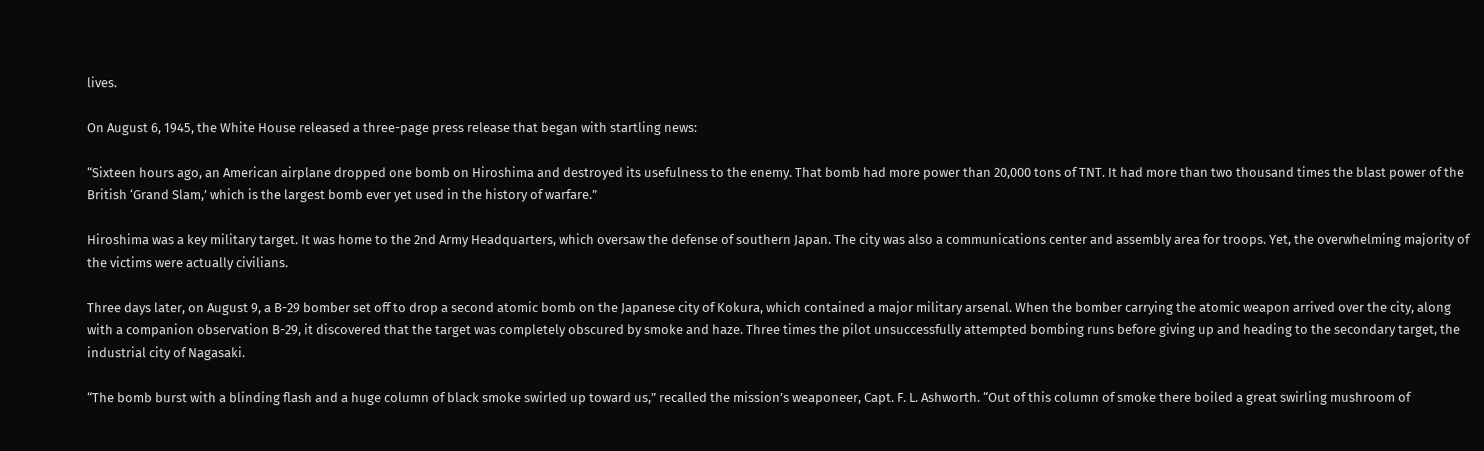lives.

On August 6, 1945, the White House released a three-page press release that began with startling news:

“Sixteen hours ago, an American airplane dropped one bomb on Hiroshima and destroyed its usefulness to the enemy. That bomb had more power than 20,000 tons of TNT. It had more than two thousand times the blast power of the British ‘Grand Slam,’ which is the largest bomb ever yet used in the history of warfare.”

Hiroshima was a key military target. It was home to the 2nd Army Headquarters, which oversaw the defense of southern Japan. The city was also a communications center and assembly area for troops. Yet, the overwhelming majority of the victims were actually civilians.

Three days later, on August 9, a B-29 bomber set off to drop a second atomic bomb on the Japanese city of Kokura, which contained a major military arsenal. When the bomber carrying the atomic weapon arrived over the city, along with a companion observation B-29, it discovered that the target was completely obscured by smoke and haze. Three times the pilot unsuccessfully attempted bombing runs before giving up and heading to the secondary target, the industrial city of Nagasaki.

“The bomb burst with a blinding flash and a huge column of black smoke swirled up toward us,” recalled the mission’s weaponeer, Capt. F. L. Ashworth. “Out of this column of smoke there boiled a great swirling mushroom of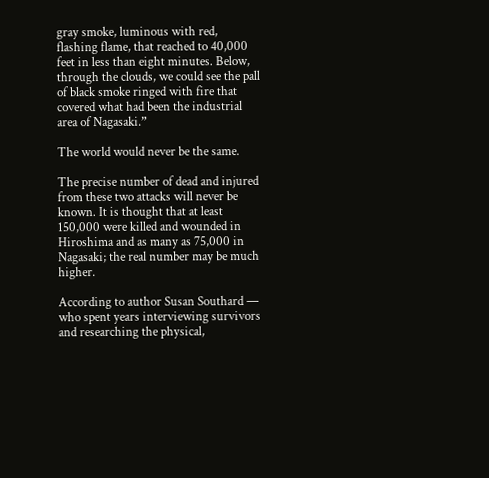gray smoke, luminous with red, flashing flame, that reached to 40,000 feet in less than eight minutes. Below, through the clouds, we could see the pall of black smoke ringed with fire that covered what had been the industrial area of Nagasaki.”

The world would never be the same.

The precise number of dead and injured from these two attacks will never be known. It is thought that at least 150,000 were killed and wounded in Hiroshima and as many as 75,000 in Nagasaki; the real number may be much higher.

According to author Susan Southard — who spent years interviewing survivors and researching the physical,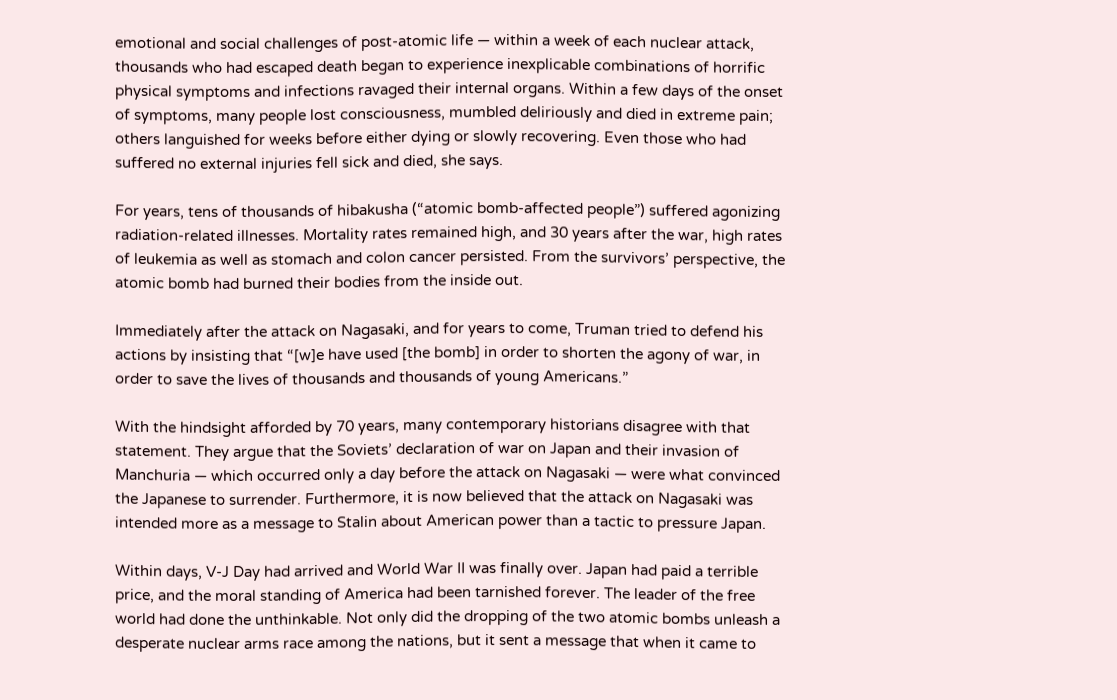emotional and social challenges of post-atomic life — within a week of each nuclear attack, thousands who had escaped death began to experience inexplicable combinations of horrific physical symptoms and infections ravaged their internal organs. Within a few days of the onset of symptoms, many people lost consciousness, mumbled deliriously and died in extreme pain; others languished for weeks before either dying or slowly recovering. Even those who had suffered no external injuries fell sick and died, she says.

For years, tens of thousands of hibakusha (“atomic bomb-affected people”) suffered agonizing radiation-related illnesses. Mortality rates remained high, and 30 years after the war, high rates of leukemia as well as stomach and colon cancer persisted. From the survivors’ perspective, the atomic bomb had burned their bodies from the inside out.

Immediately after the attack on Nagasaki, and for years to come, Truman tried to defend his actions by insisting that “[w]e have used [the bomb] in order to shorten the agony of war, in order to save the lives of thousands and thousands of young Americans.”

With the hindsight afforded by 70 years, many contemporary historians disagree with that statement. They argue that the Soviets’ declaration of war on Japan and their invasion of Manchuria — which occurred only a day before the attack on Nagasaki — were what convinced the Japanese to surrender. Furthermore, it is now believed that the attack on Nagasaki was intended more as a message to Stalin about American power than a tactic to pressure Japan.

Within days, V-J Day had arrived and World War II was finally over. Japan had paid a terrible price, and the moral standing of America had been tarnished forever. The leader of the free world had done the unthinkable. Not only did the dropping of the two atomic bombs unleash a desperate nuclear arms race among the nations, but it sent a message that when it came to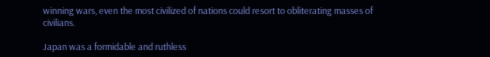winning wars, even the most civilized of nations could resort to obliterating masses of civilians.

Japan was a formidable and ruthless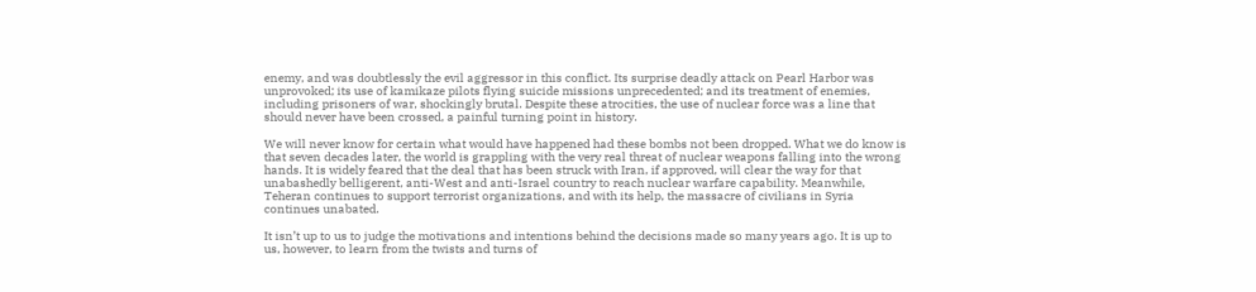enemy, and was doubtlessly the evil aggressor in this conflict. Its surprise deadly attack on Pearl Harbor was unprovoked; its use of kamikaze pilots flying suicide missions unprecedented; and its treatment of enemies, including prisoners of war, shockingly brutal. Despite these atrocities, the use of nuclear force was a line that should never have been crossed, a painful turning point in history.

We will never know for certain what would have happened had these bombs not been dropped. What we do know is that seven decades later, the world is grappling with the very real threat of nuclear weapons falling into the wrong hands. It is widely feared that the deal that has been struck with Iran, if approved, will clear the way for that unabashedly belligerent, anti-West and anti-Israel country to reach nuclear warfare capability. Meanwhile, Teheran continues to support terrorist organizations, and with its help, the massacre of civilians in Syria continues unabated.

It isn’t up to us to judge the motivations and intentions behind the decisions made so many years ago. It is up to us, however, to learn from the twists and turns of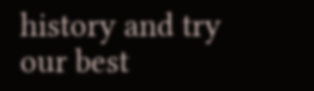history and try our best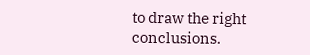to draw the right conclusions.